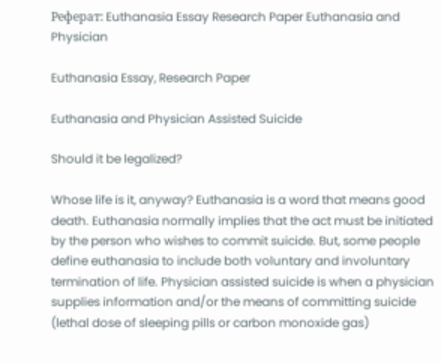Реферат: Euthanasia Essay Research Paper Euthanasia and Physician

Euthanasia Essay, Research Paper

Euthanasia and Physician Assisted Suicide

Should it be legalized?

Whose life is it, anyway? Euthanasia is a word that means good death. Euthanasia normally implies that the act must be initiated by the person who wishes to commit suicide. But, some people define euthanasia to include both voluntary and involuntary termination of life. Physician assisted suicide is when a physician supplies information and/or the means of committing suicide (lethal dose of sleeping pills or carbon monoxide gas)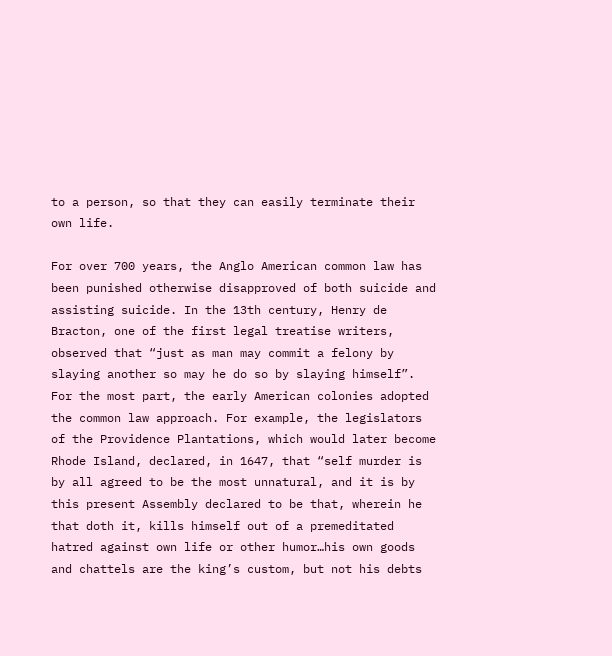to a person, so that they can easily terminate their own life.

For over 700 years, the Anglo American common law has been punished otherwise disapproved of both suicide and assisting suicide. In the 13th century, Henry de Bracton, one of the first legal treatise writers, observed that “just as man may commit a felony by slaying another so may he do so by slaying himself”. For the most part, the early American colonies adopted the common law approach. For example, the legislators of the Providence Plantations, which would later become Rhode Island, declared, in 1647, that “self murder is by all agreed to be the most unnatural, and it is by this present Assembly declared to be that, wherein he that doth it, kills himself out of a premeditated hatred against own life or other humor…his own goods and chattels are the king’s custom, but not his debts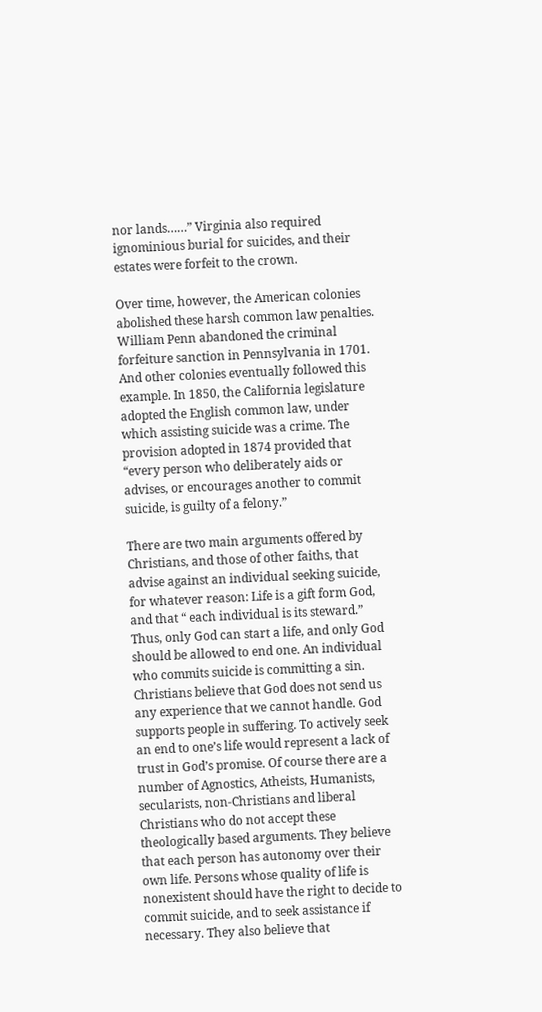nor lands……” Virginia also required ignominious burial for suicides, and their estates were forfeit to the crown.

Over time, however, the American colonies abolished these harsh common law penalties. William Penn abandoned the criminal forfeiture sanction in Pennsylvania in 1701. And other colonies eventually followed this example. In 1850, the California legislature adopted the English common law, under which assisting suicide was a crime. The provision adopted in 1874 provided that “every person who deliberately aids or advises, or encourages another to commit suicide, is guilty of a felony.”

There are two main arguments offered by Christians, and those of other faiths, that advise against an individual seeking suicide, for whatever reason: Life is a gift form God, and that “ each individual is its steward.” Thus, only God can start a life, and only God should be allowed to end one. An individual who commits suicide is committing a sin. Christians believe that God does not send us any experience that we cannot handle. God supports people in suffering. To actively seek an end to one’s life would represent a lack of trust in God’s promise. Of course there are a number of Agnostics, Atheists, Humanists, secularists, non-Christians and liberal Christians who do not accept these theologically based arguments. They believe that each person has autonomy over their own life. Persons whose quality of life is nonexistent should have the right to decide to commit suicide, and to seek assistance if necessary. They also believe that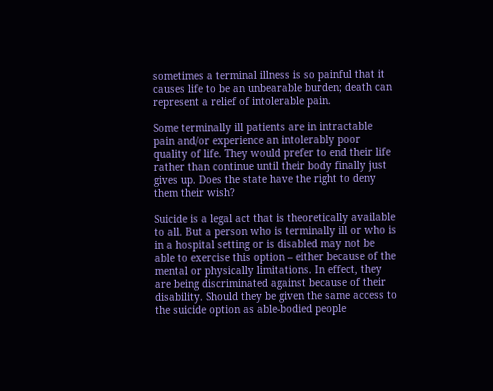sometimes a terminal illness is so painful that it causes life to be an unbearable burden; death can represent a relief of intolerable pain.

Some terminally ill patients are in intractable pain and/or experience an intolerably poor quality of life. They would prefer to end their life rather than continue until their body finally just gives up. Does the state have the right to deny them their wish?

Suicide is a legal act that is theoretically available to all. But a person who is terminally ill or who is in a hospital setting or is disabled may not be able to exercise this option – either because of the mental or physically limitations. In effect, they are being discriminated against because of their disability. Should they be given the same access to the suicide option as able-bodied people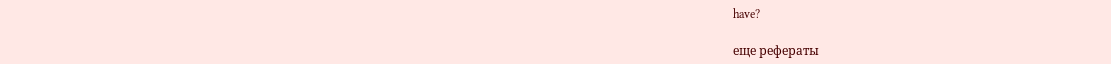have?

еще рефераты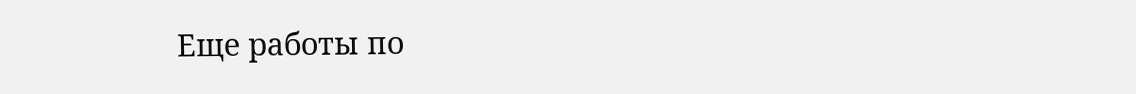Еще работы по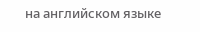на английском языке